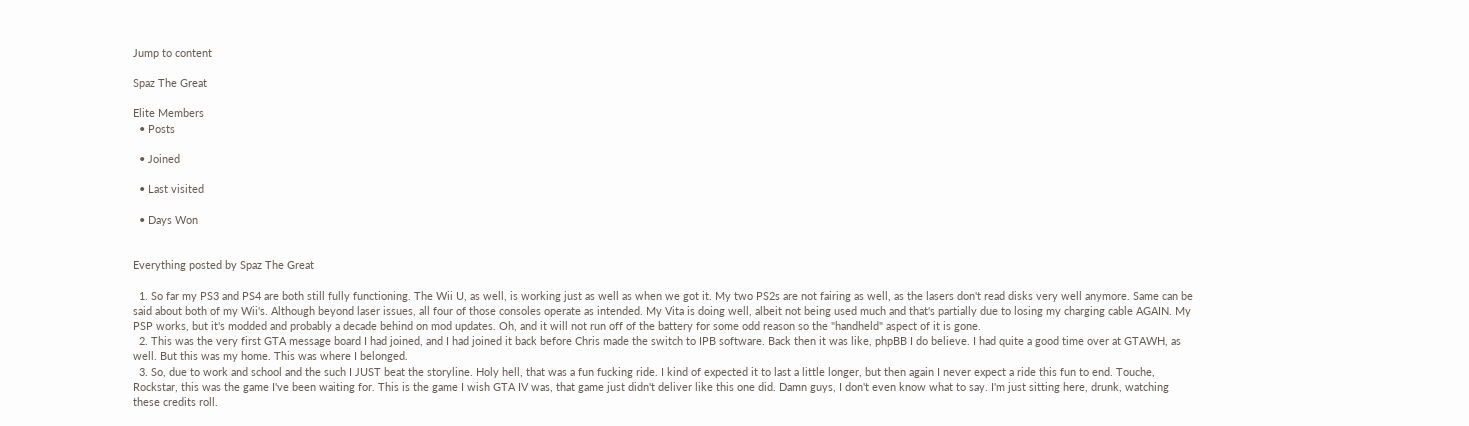Jump to content

Spaz The Great

Elite Members
  • Posts

  • Joined

  • Last visited

  • Days Won


Everything posted by Spaz The Great

  1. So far my PS3 and PS4 are both still fully functioning. The Wii U, as well, is working just as well as when we got it. My two PS2s are not fairing as well, as the lasers don't read disks very well anymore. Same can be said about both of my Wii's. Although beyond laser issues, all four of those consoles operate as intended. My Vita is doing well, albeit not being used much and that's partially due to losing my charging cable AGAIN. My PSP works, but it's modded and probably a decade behind on mod updates. Oh, and it will not run off of the battery for some odd reason so the "handheld" aspect of it is gone.
  2. This was the very first GTA message board I had joined, and I had joined it back before Chris made the switch to IPB software. Back then it was like, phpBB I do believe. I had quite a good time over at GTAWH, as well. But this was my home. This was where I belonged.
  3. So, due to work and school and the such I JUST beat the storyline. Holy hell, that was a fun fucking ride. I kind of expected it to last a little longer, but then again I never expect a ride this fun to end. Touche, Rockstar, this was the game I've been waiting for. This is the game I wish GTA IV was, that game just didn't deliver like this one did. Damn guys, I don't even know what to say. I'm just sitting here, drunk, watching these credits roll.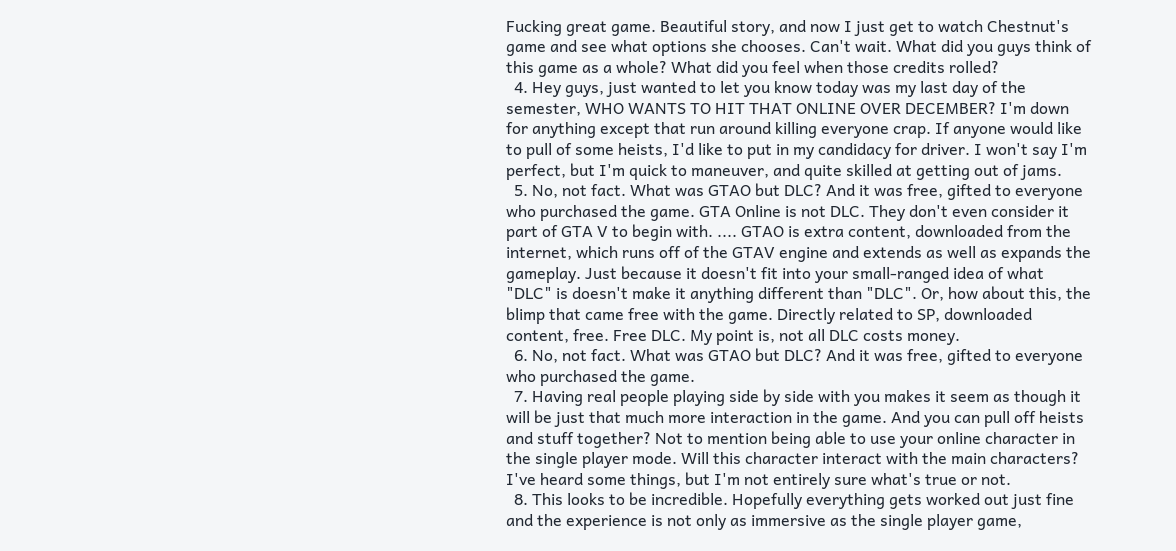Fucking great game. Beautiful story, and now I just get to watch Chestnut's game and see what options she chooses. Can't wait. What did you guys think of this game as a whole? What did you feel when those credits rolled?
  4. Hey guys, just wanted to let you know today was my last day of the semester, WHO WANTS TO HIT THAT ONLINE OVER DECEMBER? I'm down for anything except that run around killing everyone crap. If anyone would like to pull of some heists, I'd like to put in my candidacy for driver. I won't say I'm perfect, but I'm quick to maneuver, and quite skilled at getting out of jams.
  5. No, not fact. What was GTAO but DLC? And it was free, gifted to everyone who purchased the game. GTA Online is not DLC. They don't even consider it part of GTA V to begin with. .... GTAO is extra content, downloaded from the internet, which runs off of the GTAV engine and extends as well as expands the gameplay. Just because it doesn't fit into your small-ranged idea of what "DLC" is doesn't make it anything different than "DLC". Or, how about this, the blimp that came free with the game. Directly related to SP, downloaded content, free. Free DLC. My point is, not all DLC costs money.
  6. No, not fact. What was GTAO but DLC? And it was free, gifted to everyone who purchased the game.
  7. Having real people playing side by side with you makes it seem as though it will be just that much more interaction in the game. And you can pull off heists and stuff together? Not to mention being able to use your online character in the single player mode. Will this character interact with the main characters? I've heard some things, but I'm not entirely sure what's true or not.
  8. This looks to be incredible. Hopefully everything gets worked out just fine and the experience is not only as immersive as the single player game,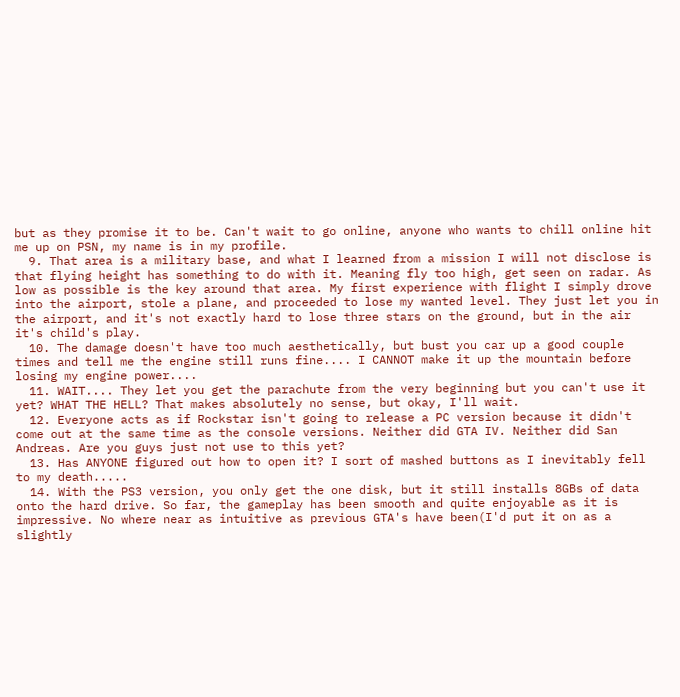but as they promise it to be. Can't wait to go online, anyone who wants to chill online hit me up on PSN, my name is in my profile.
  9. That area is a military base, and what I learned from a mission I will not disclose is that flying height has something to do with it. Meaning fly too high, get seen on radar. As low as possible is the key around that area. My first experience with flight I simply drove into the airport, stole a plane, and proceeded to lose my wanted level. They just let you in the airport, and it's not exactly hard to lose three stars on the ground, but in the air it's child's play.
  10. The damage doesn't have too much aesthetically, but bust you car up a good couple times and tell me the engine still runs fine.... I CANNOT make it up the mountain before losing my engine power....
  11. WAIT.... They let you get the parachute from the very beginning but you can't use it yet? WHAT THE HELL? That makes absolutely no sense, but okay, I'll wait.
  12. Everyone acts as if Rockstar isn't going to release a PC version because it didn't come out at the same time as the console versions. Neither did GTA IV. Neither did San Andreas. Are you guys just not use to this yet?
  13. Has ANYONE figured out how to open it? I sort of mashed buttons as I inevitably fell to my death.....
  14. With the PS3 version, you only get the one disk, but it still installs 8GBs of data onto the hard drive. So far, the gameplay has been smooth and quite enjoyable as it is impressive. No where near as intuitive as previous GTA's have been(I'd put it on as a slightly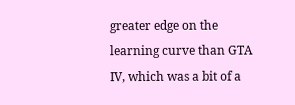greater edge on the learning curve than GTA IV, which was a bit of a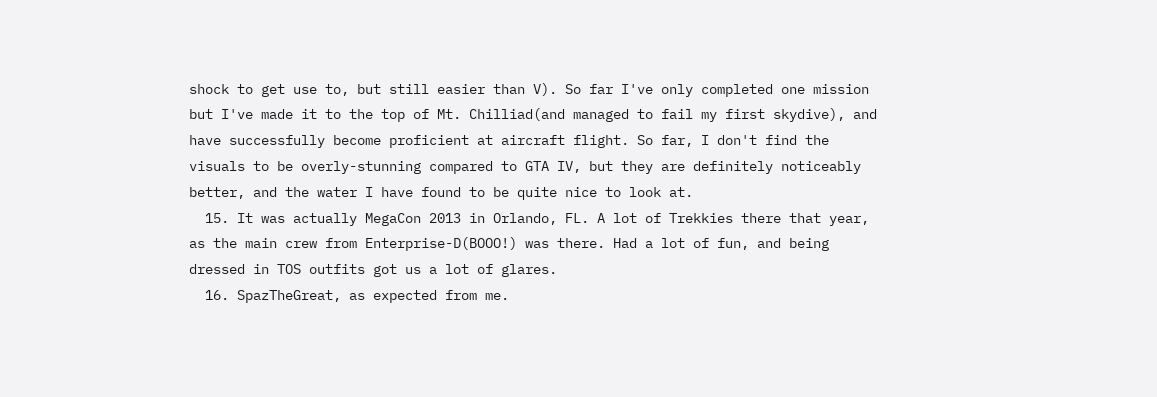shock to get use to, but still easier than V). So far I've only completed one mission but I've made it to the top of Mt. Chilliad(and managed to fail my first skydive), and have successfully become proficient at aircraft flight. So far, I don't find the visuals to be overly-stunning compared to GTA IV, but they are definitely noticeably better, and the water I have found to be quite nice to look at.
  15. It was actually MegaCon 2013 in Orlando, FL. A lot of Trekkies there that year, as the main crew from Enterprise-D(BOOO!) was there. Had a lot of fun, and being dressed in TOS outfits got us a lot of glares.
  16. SpazTheGreat, as expected from me.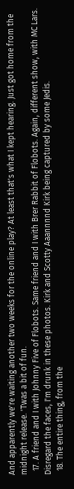And apparently we're waiting another two weeks for the online play? At least that's what I kept hearing. Just got home from the midnight release. 'Twas a bit of fun.
  17. A friend and I with Johnny Five of Flobots. Same friend and I with Brer Rabbit of Flobots. Again, different show, with MC Lars. Disregard the faces, I'm drunk in these photos. Kirk and Scotty Aaannnnd Kirk being captured by some Jedis.
  18. The entire thing, from the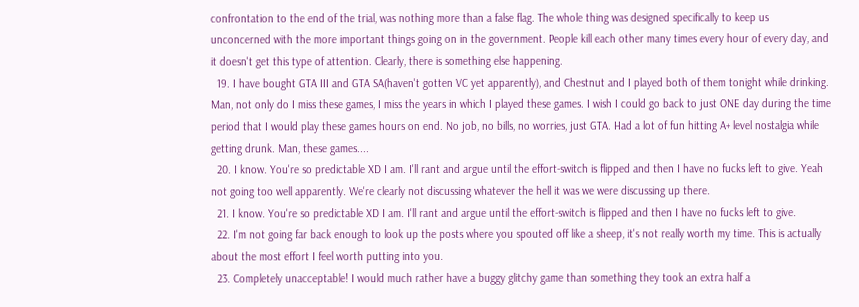confrontation to the end of the trial, was nothing more than a false flag. The whole thing was designed specifically to keep us unconcerned with the more important things going on in the government. People kill each other many times every hour of every day, and it doesn't get this type of attention. Clearly, there is something else happening.
  19. I have bought GTA III and GTA SA(haven't gotten VC yet apparently), and Chestnut and I played both of them tonight while drinking. Man, not only do I miss these games, I miss the years in which I played these games. I wish I could go back to just ONE day during the time period that I would play these games hours on end. No job, no bills, no worries, just GTA. Had a lot of fun hitting A+ level nostalgia while getting drunk. Man, these games....
  20. I know. You're so predictable XD I am. I'll rant and argue until the effort-switch is flipped and then I have no fucks left to give. Yeah not going too well apparently. We're clearly not discussing whatever the hell it was we were discussing up there.
  21. I know. You're so predictable XD I am. I'll rant and argue until the effort-switch is flipped and then I have no fucks left to give.
  22. I'm not going far back enough to look up the posts where you spouted off like a sheep, it's not really worth my time. This is actually about the most effort I feel worth putting into you.
  23. Completely unacceptable! I would much rather have a buggy glitchy game than something they took an extra half a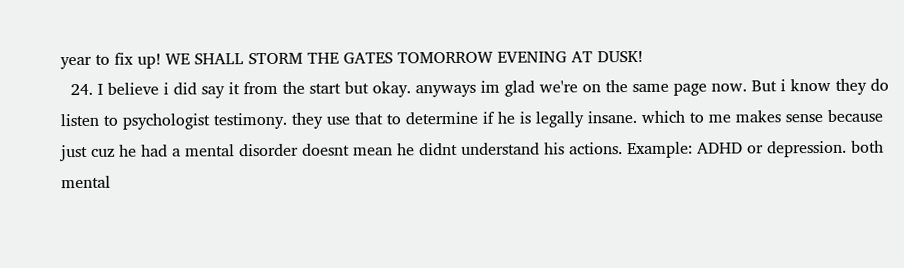year to fix up! WE SHALL STORM THE GATES TOMORROW EVENING AT DUSK!
  24. I believe i did say it from the start but okay. anyways im glad we're on the same page now. But i know they do listen to psychologist testimony. they use that to determine if he is legally insane. which to me makes sense because just cuz he had a mental disorder doesnt mean he didnt understand his actions. Example: ADHD or depression. both mental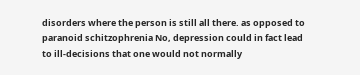disorders where the person is still all there. as opposed to paranoid schitzophrenia No, depression could in fact lead to ill-decisions that one would not normally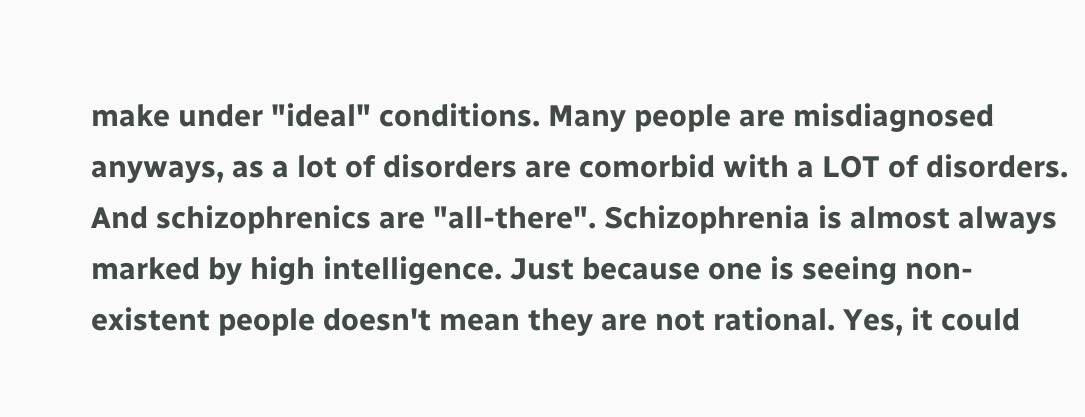make under "ideal" conditions. Many people are misdiagnosed anyways, as a lot of disorders are comorbid with a LOT of disorders. And schizophrenics are "all-there". Schizophrenia is almost always marked by high intelligence. Just because one is seeing non-existent people doesn't mean they are not rational. Yes, it could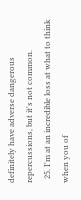definitely have adverse dangerous repercussions, but it's not common.
  25. I'm at an incredible loss at what to think when you of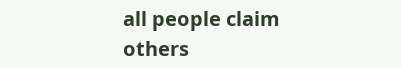all people claim others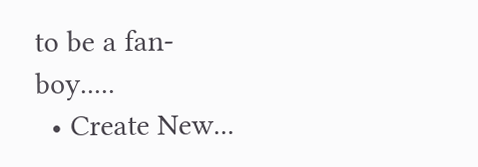to be a fan-boy.....
  • Create New...